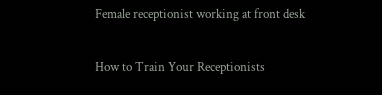Female receptionist working at front desk

How to Train Your Receptionists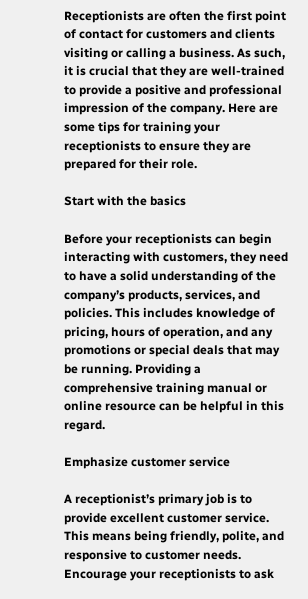Receptionists are often the first point of contact for customers and clients visiting or calling a business. As such, it is crucial that they are well-trained to provide a positive and professional impression of the company. Here are some tips for training your receptionists to ensure they are prepared for their role.

Start with the basics

Before your receptionists can begin interacting with customers, they need to have a solid understanding of the company’s products, services, and policies. This includes knowledge of pricing, hours of operation, and any promotions or special deals that may be running. Providing a comprehensive training manual or online resource can be helpful in this regard.

Emphasize customer service

A receptionist’s primary job is to provide excellent customer service. This means being friendly, polite, and responsive to customer needs. Encourage your receptionists to ask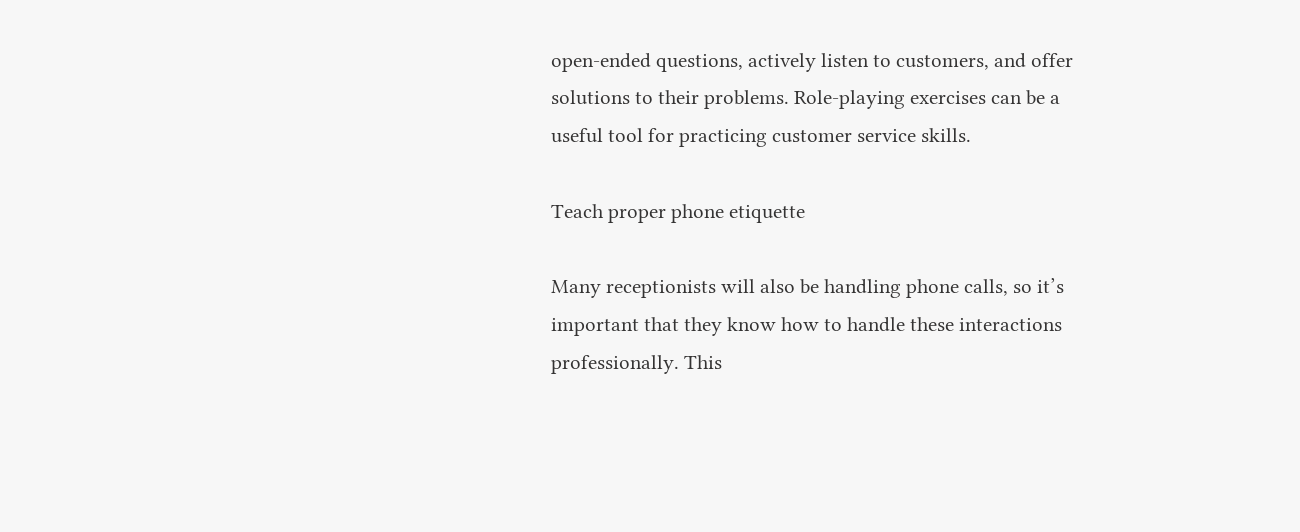open-ended questions, actively listen to customers, and offer solutions to their problems. Role-playing exercises can be a useful tool for practicing customer service skills.

Teach proper phone etiquette

Many receptionists will also be handling phone calls, so it’s important that they know how to handle these interactions professionally. This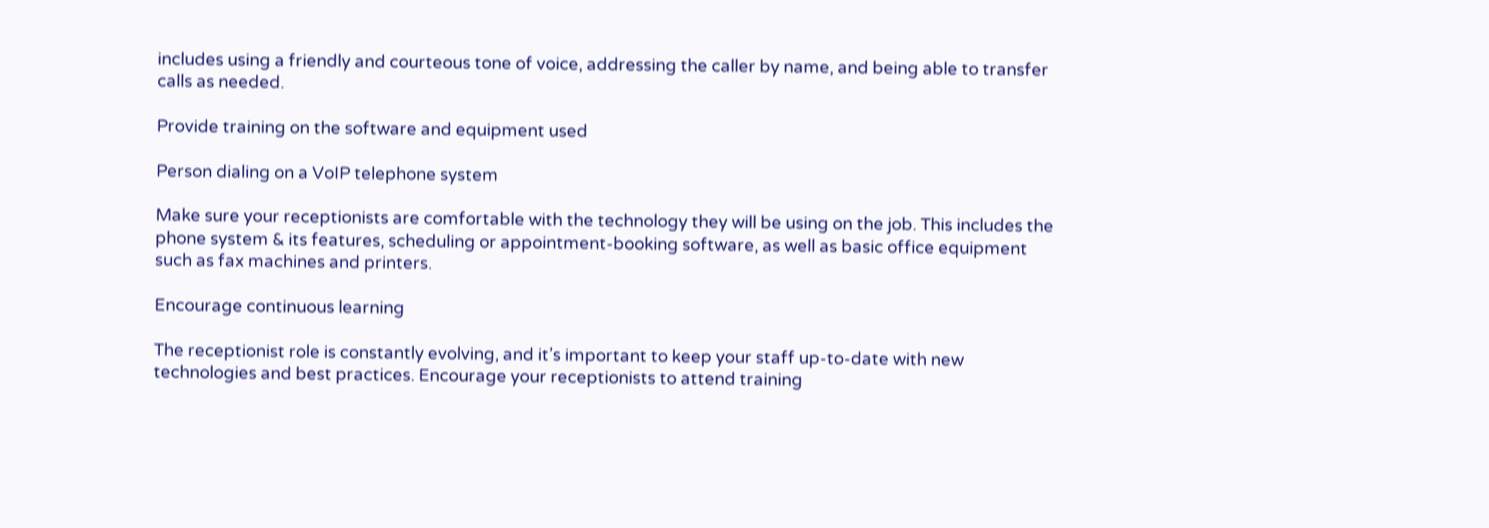includes using a friendly and courteous tone of voice, addressing the caller by name, and being able to transfer calls as needed.

Provide training on the software and equipment used

Person dialing on a VoIP telephone system

Make sure your receptionists are comfortable with the technology they will be using on the job. This includes the phone system & its features, scheduling or appointment-booking software, as well as basic office equipment such as fax machines and printers.

Encourage continuous learning

The receptionist role is constantly evolving, and it’s important to keep your staff up-to-date with new technologies and best practices. Encourage your receptionists to attend training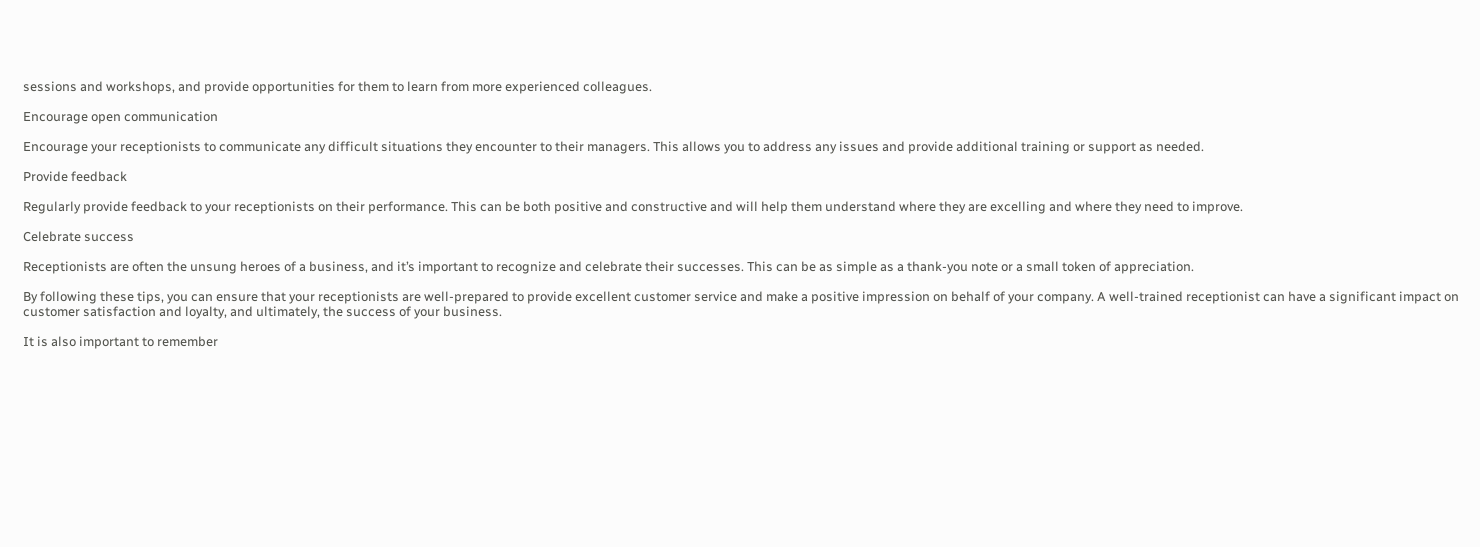sessions and workshops, and provide opportunities for them to learn from more experienced colleagues.

Encourage open communication

Encourage your receptionists to communicate any difficult situations they encounter to their managers. This allows you to address any issues and provide additional training or support as needed.

Provide feedback

Regularly provide feedback to your receptionists on their performance. This can be both positive and constructive and will help them understand where they are excelling and where they need to improve.

Celebrate success

Receptionists are often the unsung heroes of a business, and it’s important to recognize and celebrate their successes. This can be as simple as a thank-you note or a small token of appreciation.

By following these tips, you can ensure that your receptionists are well-prepared to provide excellent customer service and make a positive impression on behalf of your company. A well-trained receptionist can have a significant impact on customer satisfaction and loyalty, and ultimately, the success of your business.

It is also important to remember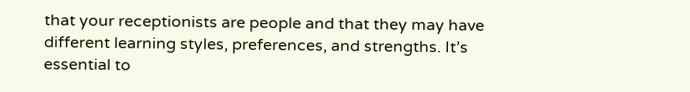that your receptionists are people and that they may have different learning styles, preferences, and strengths. It’s essential to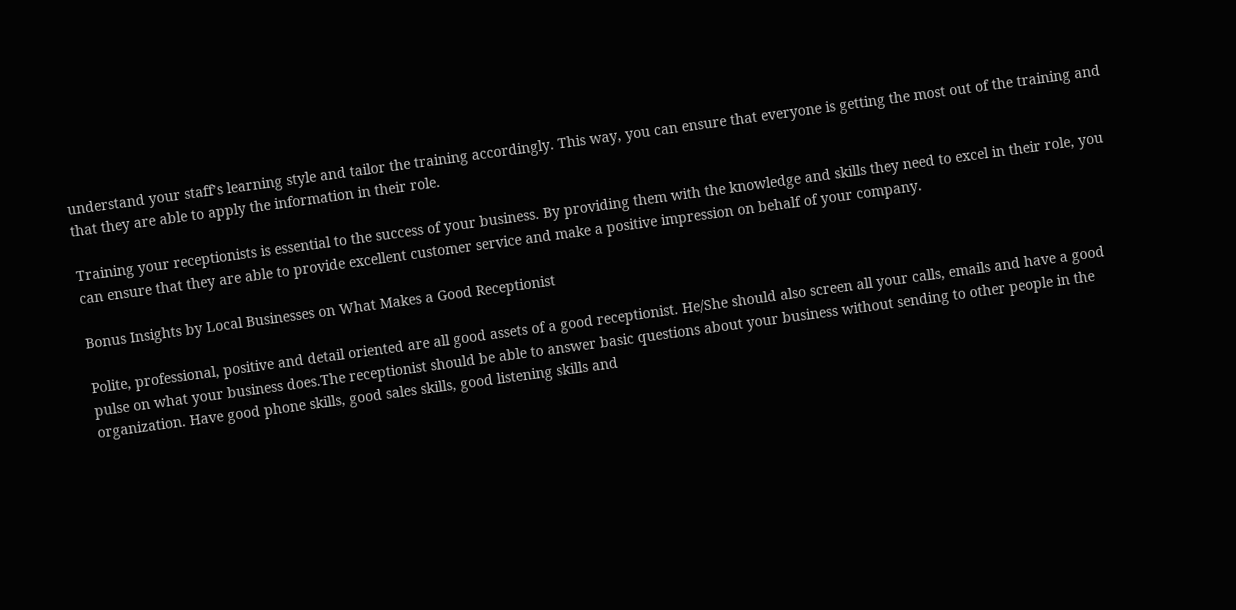understand your staff’s learning style and tailor the training accordingly. This way, you can ensure that everyone is getting the most out of the training and that they are able to apply the information in their role.

Training your receptionists is essential to the success of your business. By providing them with the knowledge and skills they need to excel in their role, you can ensure that they are able to provide excellent customer service and make a positive impression on behalf of your company.

Bonus Insights by Local Businesses on What Makes a Good Receptionist

Polite, professional, positive and detail oriented are all good assets of a good receptionist. He/She should also screen all your calls, emails and have a good pulse on what your business does.The receptionist should be able to answer basic questions about your business without sending to other people in the organization. Have good phone skills, good sales skills, good listening skills and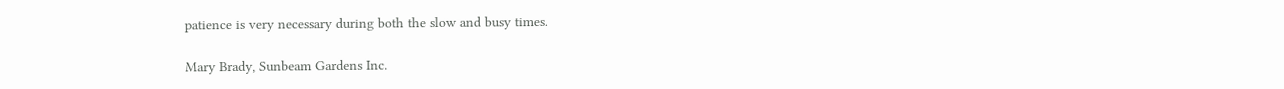patience is very necessary during both the slow and busy times.

Mary Brady, Sunbeam Gardens Inc.